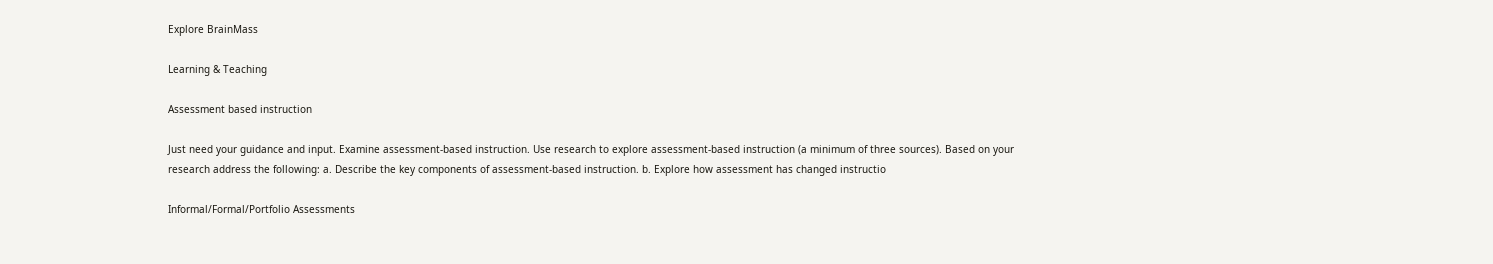Explore BrainMass

Learning & Teaching

Assessment based instruction

Just need your guidance and input. Examine assessment-based instruction. Use research to explore assessment-based instruction (a minimum of three sources). Based on your research address the following: a. Describe the key components of assessment-based instruction. b. Explore how assessment has changed instructio

Informal/Formal/Portfolio Assessments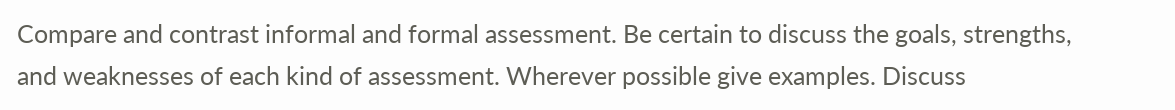Compare and contrast informal and formal assessment. Be certain to discuss the goals, strengths, and weaknesses of each kind of assessment. Wherever possible give examples. Discuss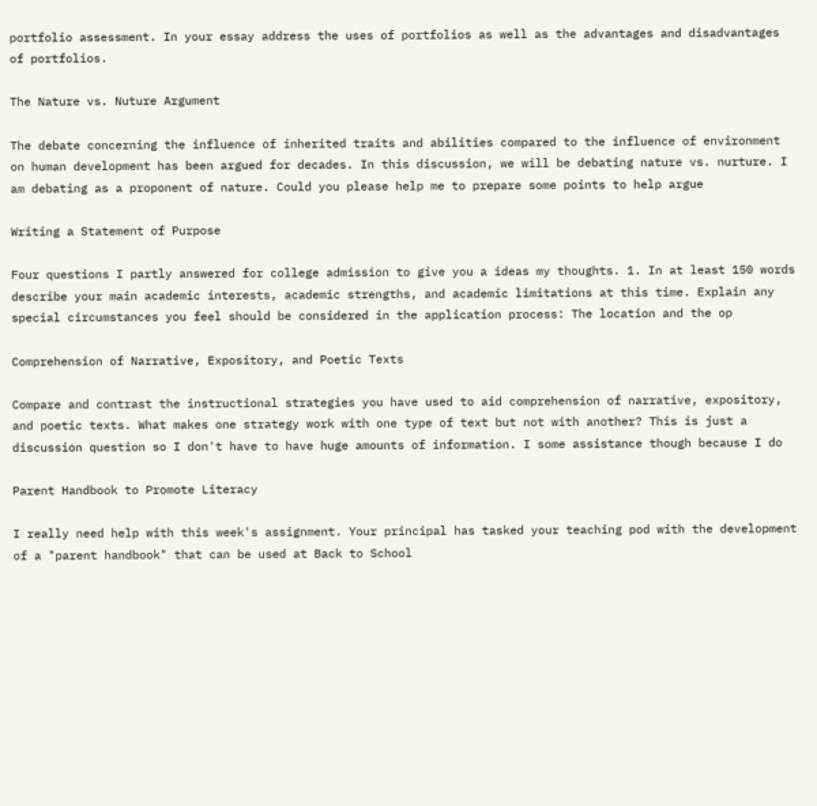portfolio assessment. In your essay address the uses of portfolios as well as the advantages and disadvantages of portfolios.

The Nature vs. Nuture Argument

The debate concerning the influence of inherited traits and abilities compared to the influence of environment on human development has been argued for decades. In this discussion, we will be debating nature vs. nurture. I am debating as a proponent of nature. Could you please help me to prepare some points to help argue

Writing a Statement of Purpose

Four questions I partly answered for college admission to give you a ideas my thoughts. 1. In at least 150 words describe your main academic interests, academic strengths, and academic limitations at this time. Explain any special circumstances you feel should be considered in the application process: The location and the op

Comprehension of Narrative, Expository, and Poetic Texts

Compare and contrast the instructional strategies you have used to aid comprehension of narrative, expository, and poetic texts. What makes one strategy work with one type of text but not with another? This is just a discussion question so I don't have to have huge amounts of information. I some assistance though because I do

Parent Handbook to Promote Literacy

I really need help with this week's assignment. Your principal has tasked your teaching pod with the development of a "parent handbook" that can be used at Back to School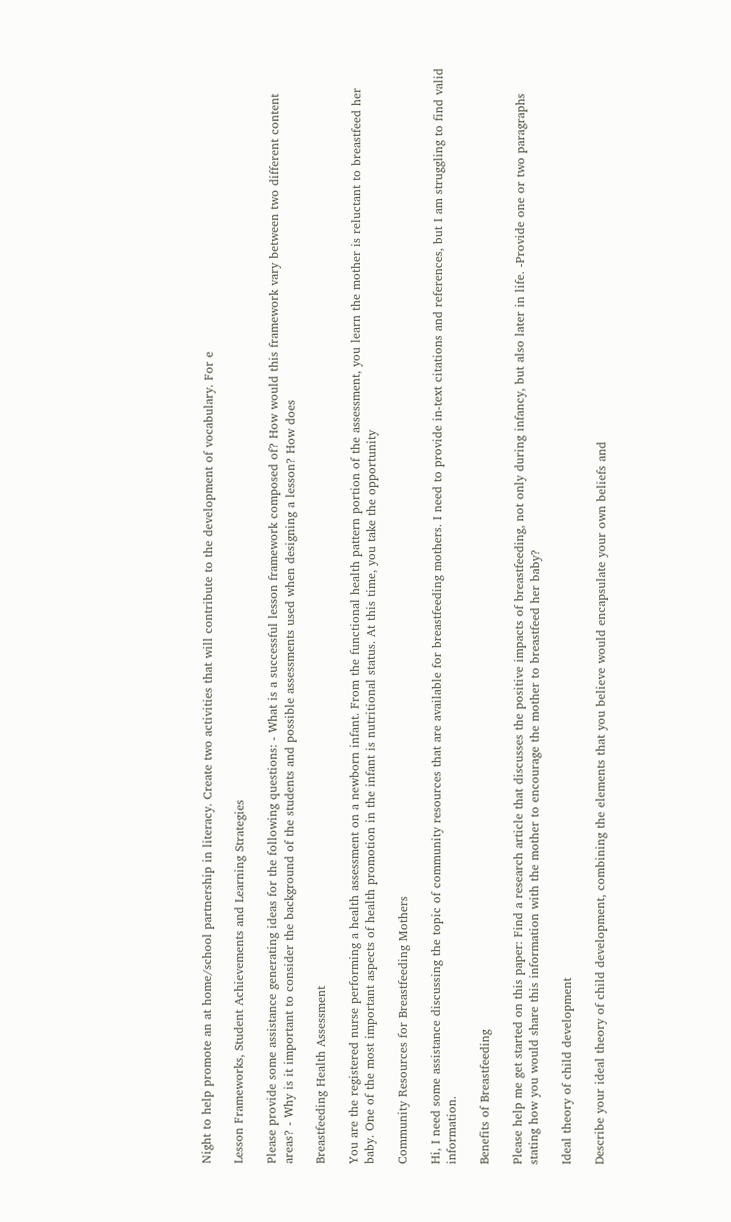Night to help promote an at home/school partnership in literacy. Create two activities that will contribute to the development of vocabulary. For e

Lesson Frameworks, Student Achievements and Learning Strategies

Please provide some assistance generating ideas for the following questions: - What is a successful lesson framework composed of? How would this framework vary between two different content areas? - Why is it important to consider the background of the students and possible assessments used when designing a lesson? How does

Breastfeeding Health Assessment

You are the registered nurse performing a health assessment on a newborn infant. From the functional health pattern portion of the assessment, you learn the mother is reluctant to breastfeed her baby. One of the most important aspects of health promotion in the infant is nutritional status. At this time, you take the opportunity

Community Resources for Breastfeeding Mothers

Hi, I need some assistance discussing the topic of community resources that are available for breastfeeding mothers. I need to provide in-text citations and references, but I am struggling to find valid information.

Benefits of Breastfeeding

Please help me get started on this paper: Find a research article that discusses the positive impacts of breastfeeding, not only during infancy, but also later in life. -Provide one or two paragraphs stating how you would share this information with the mother to encourage the mother to breastfeed her baby?

Ideal theory of child development

Describe your ideal theory of child development, combining the elements that you believe would encapsulate your own beliefs and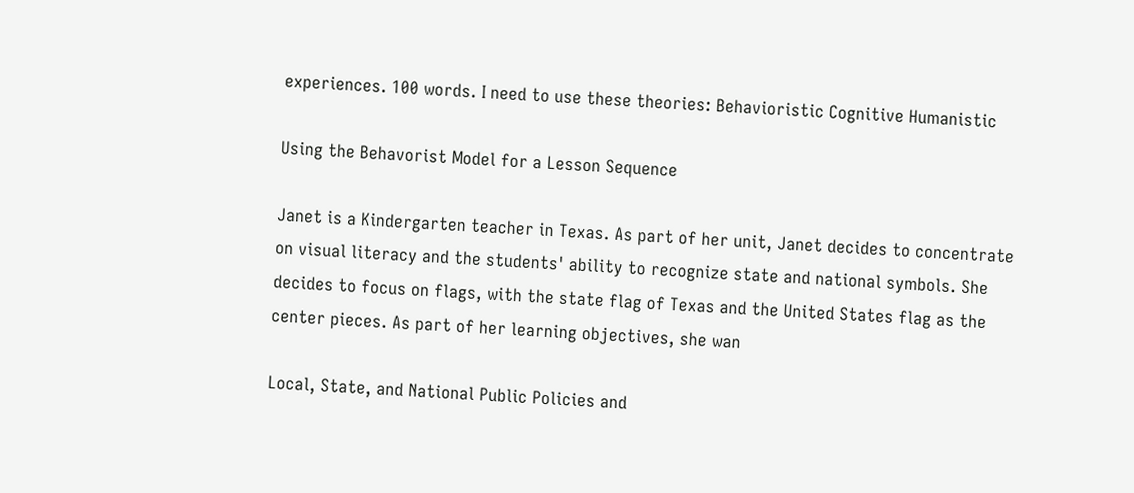experiences. 100 words. I need to use these theories: Behavioristic Cognitive Humanistic

Using the Behavorist Model for a Lesson Sequence

Janet is a Kindergarten teacher in Texas. As part of her unit, Janet decides to concentrate on visual literacy and the students' ability to recognize state and national symbols. She decides to focus on flags, with the state flag of Texas and the United States flag as the center pieces. As part of her learning objectives, she wan

Local, State, and National Public Policies and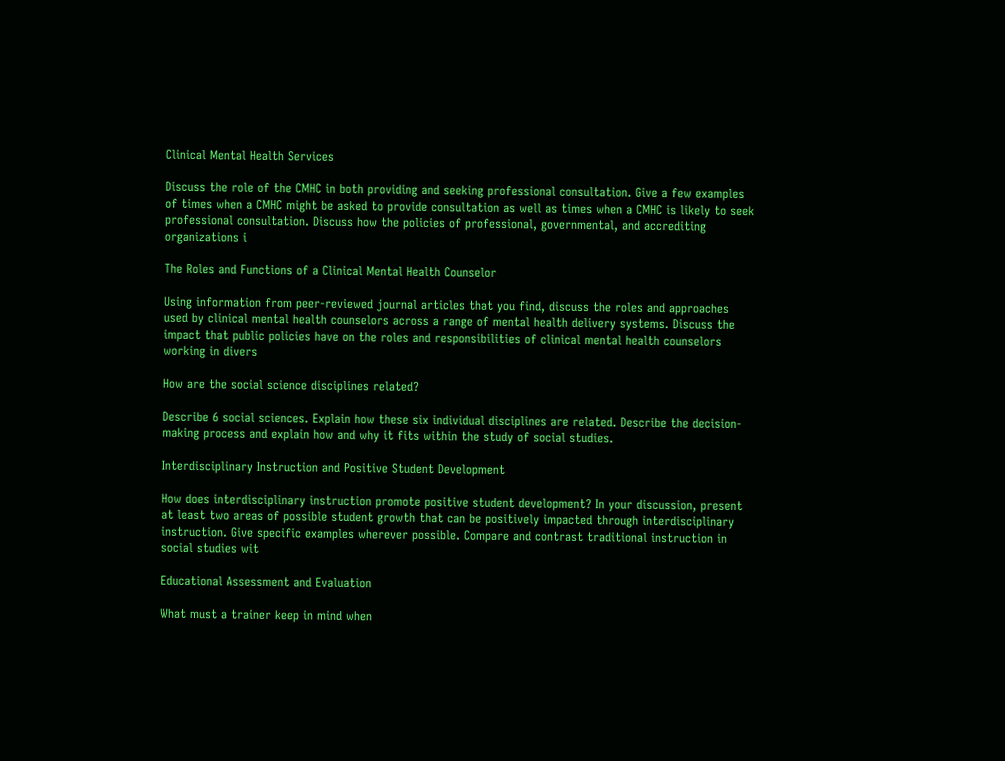Clinical Mental Health Services

Discuss the role of the CMHC in both providing and seeking professional consultation. Give a few examples of times when a CMHC might be asked to provide consultation as well as times when a CMHC is likely to seek professional consultation. Discuss how the policies of professional, governmental, and accrediting organizations i

The Roles and Functions of a Clinical Mental Health Counselor

Using information from peer-reviewed journal articles that you find, discuss the roles and approaches used by clinical mental health counselors across a range of mental health delivery systems. Discuss the impact that public policies have on the roles and responsibilities of clinical mental health counselors working in divers

How are the social science disciplines related?

Describe 6 social sciences. Explain how these six individual disciplines are related. Describe the decision-making process and explain how and why it fits within the study of social studies.

Interdisciplinary Instruction and Positive Student Development

How does interdisciplinary instruction promote positive student development? In your discussion, present at least two areas of possible student growth that can be positively impacted through interdisciplinary instruction. Give specific examples wherever possible. Compare and contrast traditional instruction in social studies wit

Educational Assessment and Evaluation

What must a trainer keep in mind when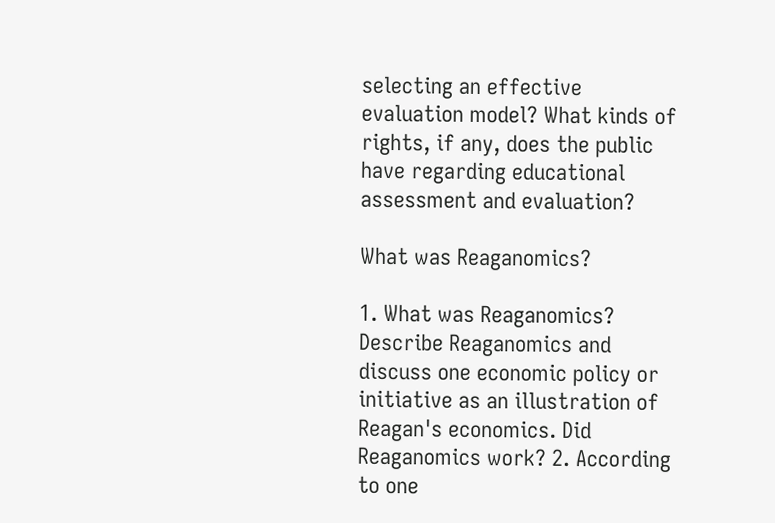selecting an effective evaluation model? What kinds of rights, if any, does the public have regarding educational assessment and evaluation?

What was Reaganomics?

1. What was Reaganomics? Describe Reaganomics and discuss one economic policy or initiative as an illustration of Reagan's economics. Did Reaganomics work? 2. According to one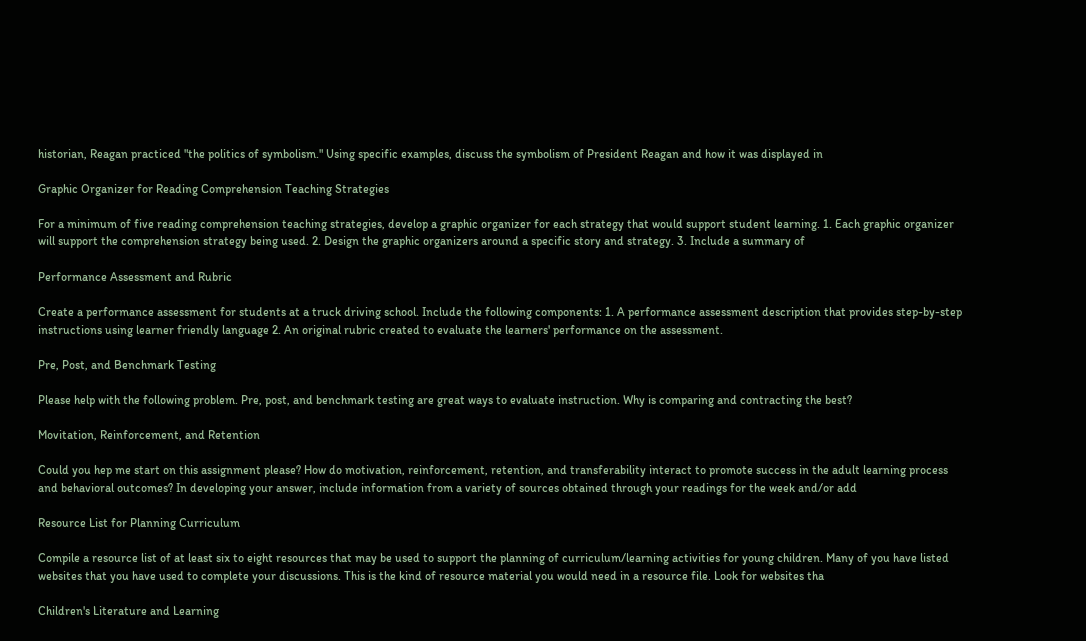historian, Reagan practiced "the politics of symbolism." Using specific examples, discuss the symbolism of President Reagan and how it was displayed in

Graphic Organizer for Reading Comprehension Teaching Strategies

For a minimum of five reading comprehension teaching strategies, develop a graphic organizer for each strategy that would support student learning. 1. Each graphic organizer will support the comprehension strategy being used. 2. Design the graphic organizers around a specific story and strategy. 3. Include a summary of

Performance Assessment and Rubric

Create a performance assessment for students at a truck driving school. Include the following components: 1. A performance assessment description that provides step-by-step instructions using learner friendly language 2. An original rubric created to evaluate the learners' performance on the assessment.

Pre, Post, and Benchmark Testing

Please help with the following problem. Pre, post, and benchmark testing are great ways to evaluate instruction. Why is comparing and contracting the best?

Movitation, Reinforcement, and Retention

Could you hep me start on this assignment please? How do motivation, reinforcement, retention, and transferability interact to promote success in the adult learning process and behavioral outcomes? In developing your answer, include information from a variety of sources obtained through your readings for the week and/or add

Resource List for Planning Curriculum

Compile a resource list of at least six to eight resources that may be used to support the planning of curriculum/learning activities for young children. Many of you have listed websites that you have used to complete your discussions. This is the kind of resource material you would need in a resource file. Look for websites tha

Children's Literature and Learning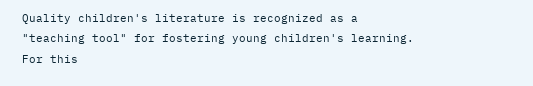Quality children's literature is recognized as a "teaching tool" for fostering young children's learning. For this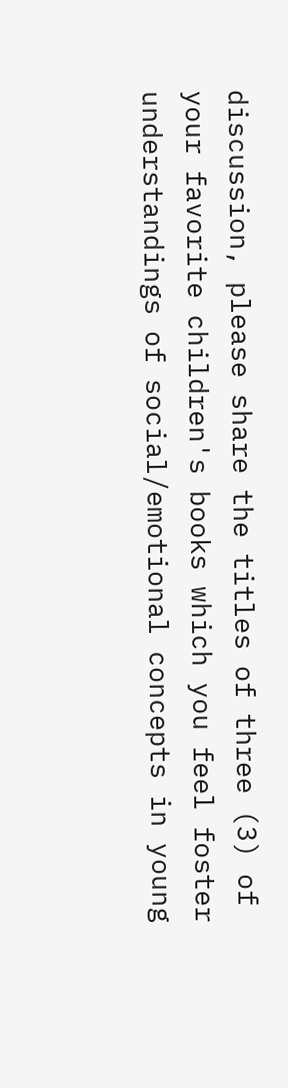discussion, please share the titles of three (3) of your favorite children's books which you feel foster understandings of social/emotional concepts in young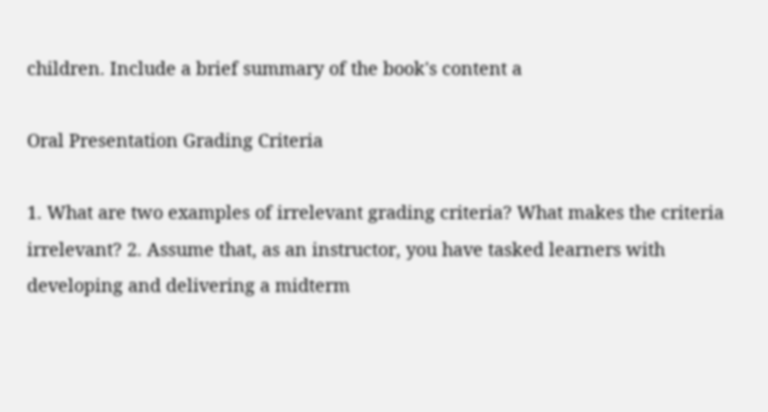children. Include a brief summary of the book's content a

Oral Presentation Grading Criteria

1. What are two examples of irrelevant grading criteria? What makes the criteria irrelevant? 2. Assume that, as an instructor, you have tasked learners with developing and delivering a midterm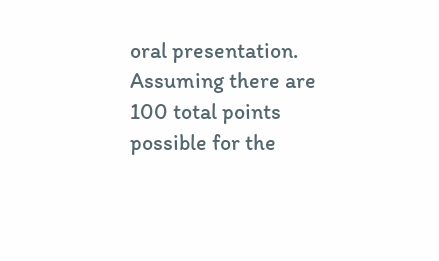oral presentation. Assuming there are 100 total points possible for the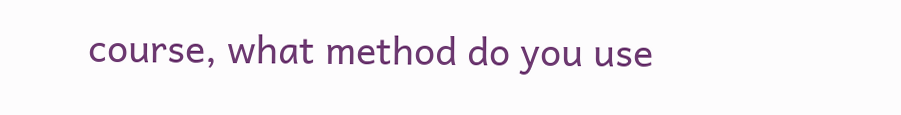course, what method do you use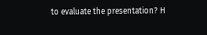to evaluate the presentation? H